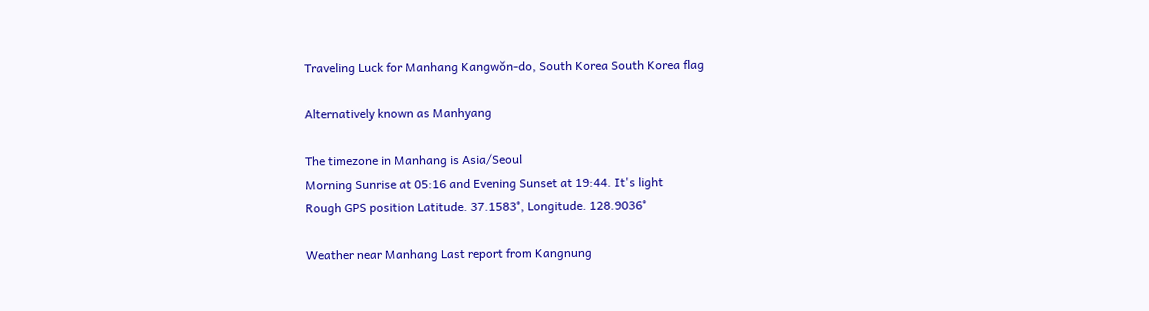Traveling Luck for Manhang Kangwŏn-do, South Korea South Korea flag

Alternatively known as Manhyang

The timezone in Manhang is Asia/Seoul
Morning Sunrise at 05:16 and Evening Sunset at 19:44. It's light
Rough GPS position Latitude. 37.1583°, Longitude. 128.9036°

Weather near Manhang Last report from Kangnung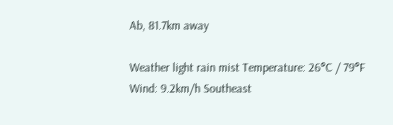Ab, 81.7km away

Weather light rain mist Temperature: 26°C / 79°F
Wind: 9.2km/h Southeast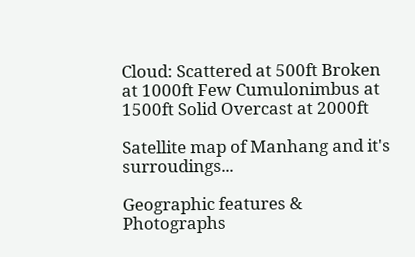Cloud: Scattered at 500ft Broken at 1000ft Few Cumulonimbus at 1500ft Solid Overcast at 2000ft

Satellite map of Manhang and it's surroudings...

Geographic features & Photographs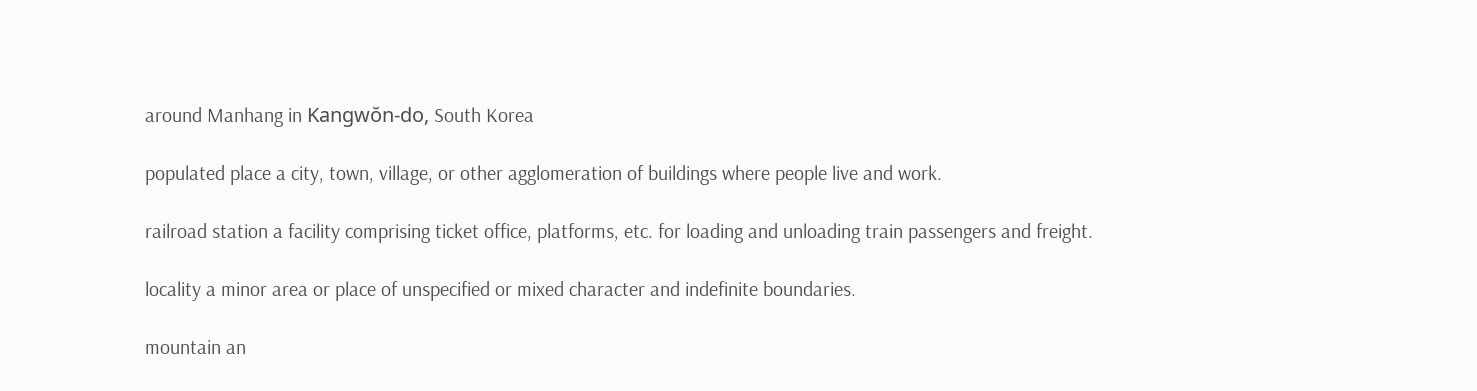around Manhang in Kangwŏn-do, South Korea

populated place a city, town, village, or other agglomeration of buildings where people live and work.

railroad station a facility comprising ticket office, platforms, etc. for loading and unloading train passengers and freight.

locality a minor area or place of unspecified or mixed character and indefinite boundaries.

mountain an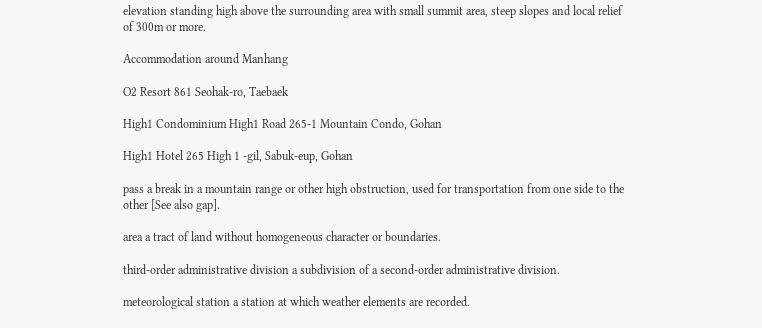elevation standing high above the surrounding area with small summit area, steep slopes and local relief of 300m or more.

Accommodation around Manhang

O2 Resort 861 Seohak-ro, Taebaek

High1 Condominium High1 Road 265-1 Mountain Condo, Gohan

High1 Hotel 265 High 1 -gil, Sabuk-eup, Gohan

pass a break in a mountain range or other high obstruction, used for transportation from one side to the other [See also gap].

area a tract of land without homogeneous character or boundaries.

third-order administrative division a subdivision of a second-order administrative division.

meteorological station a station at which weather elements are recorded.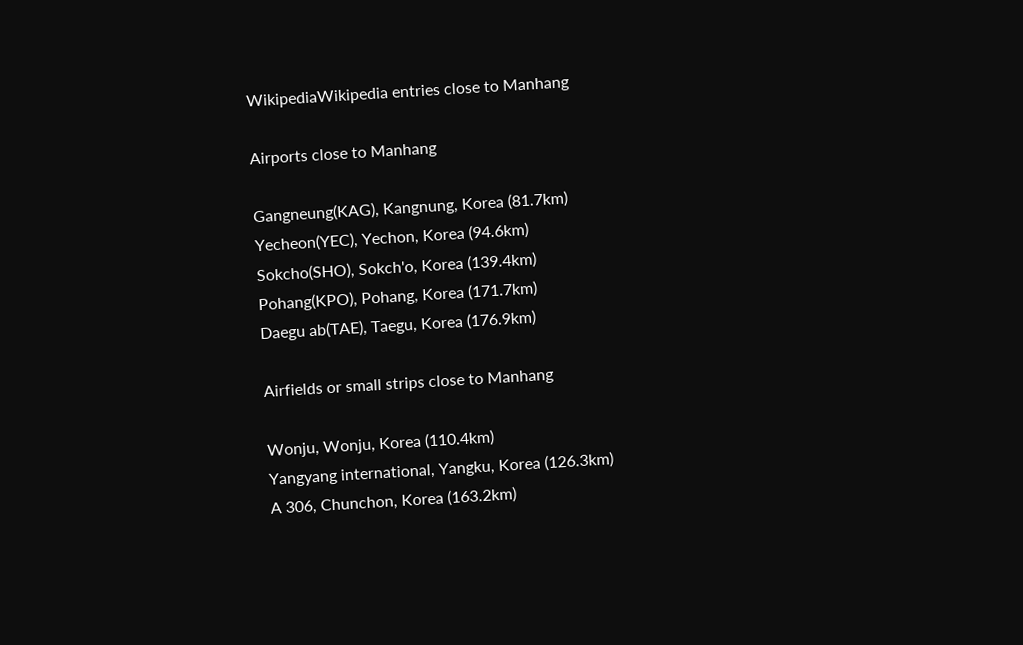WikipediaWikipedia entries close to Manhang

Airports close to Manhang

Gangneung(KAG), Kangnung, Korea (81.7km)
Yecheon(YEC), Yechon, Korea (94.6km)
Sokcho(SHO), Sokch'o, Korea (139.4km)
Pohang(KPO), Pohang, Korea (171.7km)
Daegu ab(TAE), Taegu, Korea (176.9km)

Airfields or small strips close to Manhang

Wonju, Wonju, Korea (110.4km)
Yangyang international, Yangku, Korea (126.3km)
A 306, Chunchon, Korea (163.2km)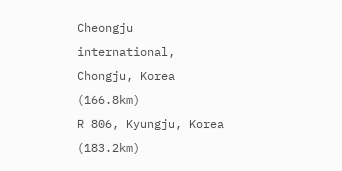Cheongju international, Chongju, Korea (166.8km)
R 806, Kyungju, Korea (183.2km)